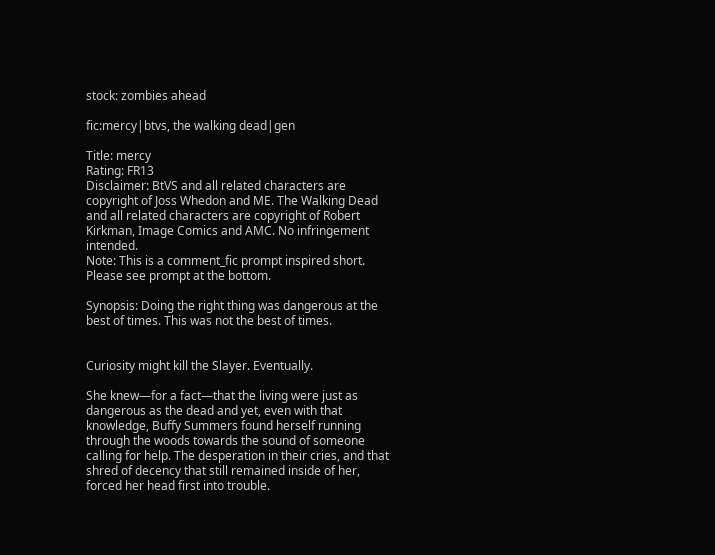stock: zombies ahead

fic:mercy|btvs, the walking dead|gen

Title: mercy
Rating: FR13
Disclaimer: BtVS and all related characters are copyright of Joss Whedon and ME. The Walking Dead and all related characters are copyright of Robert Kirkman, Image Comics and AMC. No infringement intended.
Note: This is a comment_fic prompt inspired short. Please see prompt at the bottom.

Synopsis: Doing the right thing was dangerous at the best of times. This was not the best of times.


Curiosity might kill the Slayer. Eventually.

She knew—for a fact—that the living were just as dangerous as the dead and yet, even with that knowledge, Buffy Summers found herself running through the woods towards the sound of someone calling for help. The desperation in their cries, and that shred of decency that still remained inside of her, forced her head first into trouble.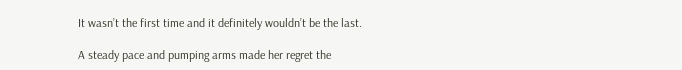It wasn’t the first time and it definitely wouldn’t be the last.

A steady pace and pumping arms made her regret the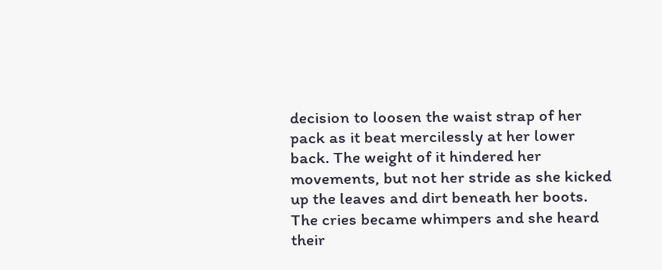decision to loosen the waist strap of her pack as it beat mercilessly at her lower back. The weight of it hindered her movements, but not her stride as she kicked up the leaves and dirt beneath her boots. The cries became whimpers and she heard their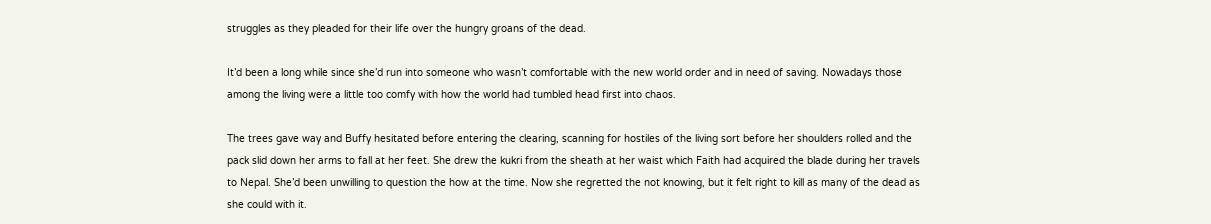struggles as they pleaded for their life over the hungry groans of the dead.

It’d been a long while since she’d run into someone who wasn’t comfortable with the new world order and in need of saving. Nowadays those among the living were a little too comfy with how the world had tumbled head first into chaos.

The trees gave way and Buffy hesitated before entering the clearing, scanning for hostiles of the living sort before her shoulders rolled and the pack slid down her arms to fall at her feet. She drew the kukri from the sheath at her waist which Faith had acquired the blade during her travels to Nepal. She’d been unwilling to question the how at the time. Now she regretted the not knowing, but it felt right to kill as many of the dead as she could with it.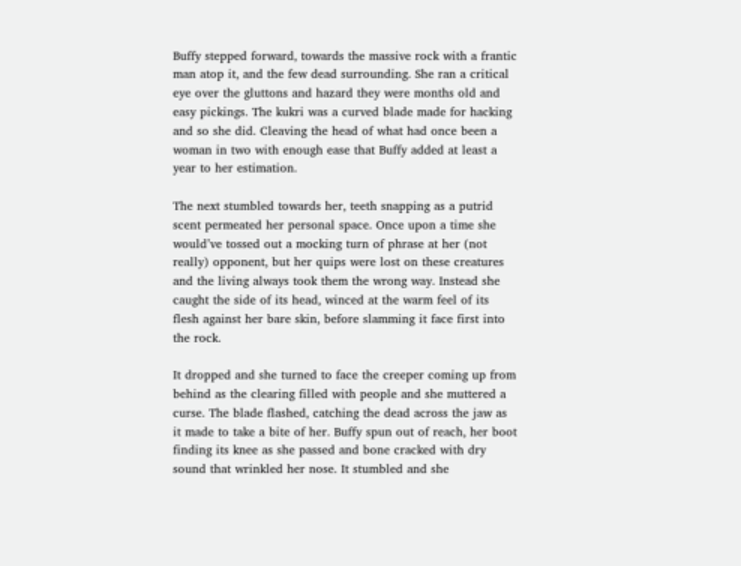Buffy stepped forward, towards the massive rock with a frantic man atop it, and the few dead surrounding. She ran a critical eye over the gluttons and hazard they were months old and easy pickings. The kukri was a curved blade made for hacking and so she did. Cleaving the head of what had once been a woman in two with enough ease that Buffy added at least a year to her estimation.

The next stumbled towards her, teeth snapping as a putrid scent permeated her personal space. Once upon a time she would’ve tossed out a mocking turn of phrase at her (not really) opponent, but her quips were lost on these creatures and the living always took them the wrong way. Instead she caught the side of its head, winced at the warm feel of its flesh against her bare skin, before slamming it face first into the rock.

It dropped and she turned to face the creeper coming up from behind as the clearing filled with people and she muttered a curse. The blade flashed, catching the dead across the jaw as it made to take a bite of her. Buffy spun out of reach, her boot finding its knee as she passed and bone cracked with dry sound that wrinkled her nose. It stumbled and she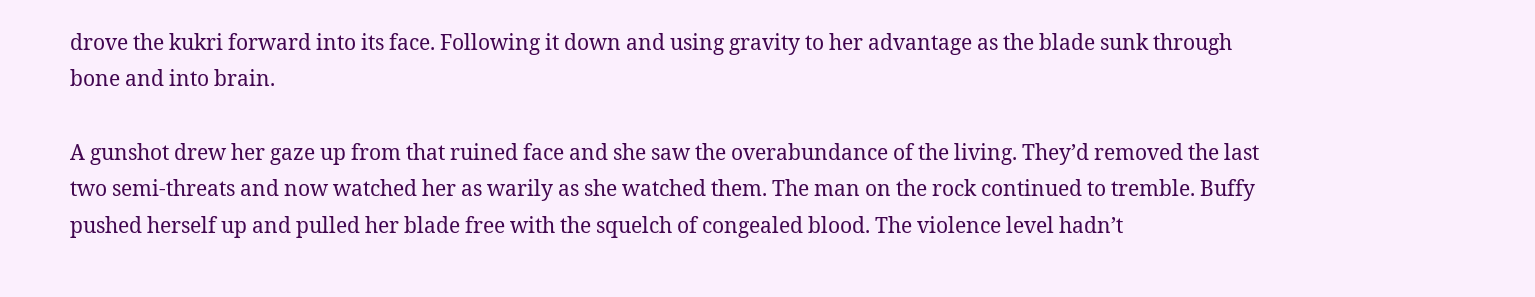drove the kukri forward into its face. Following it down and using gravity to her advantage as the blade sunk through bone and into brain.

A gunshot drew her gaze up from that ruined face and she saw the overabundance of the living. They’d removed the last two semi-threats and now watched her as warily as she watched them. The man on the rock continued to tremble. Buffy pushed herself up and pulled her blade free with the squelch of congealed blood. The violence level hadn’t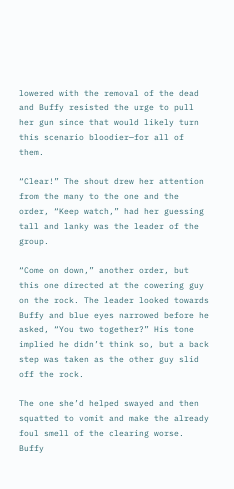lowered with the removal of the dead and Buffy resisted the urge to pull her gun since that would likely turn this scenario bloodier—for all of them.

“Clear!” The shout drew her attention from the many to the one and the order, “Keep watch,” had her guessing tall and lanky was the leader of the group.

“Come on down,” another order, but this one directed at the cowering guy on the rock. The leader looked towards Buffy and blue eyes narrowed before he asked, “You two together?” His tone implied he didn’t think so, but a back step was taken as the other guy slid off the rock.

The one she’d helped swayed and then squatted to vomit and make the already foul smell of the clearing worse. Buffy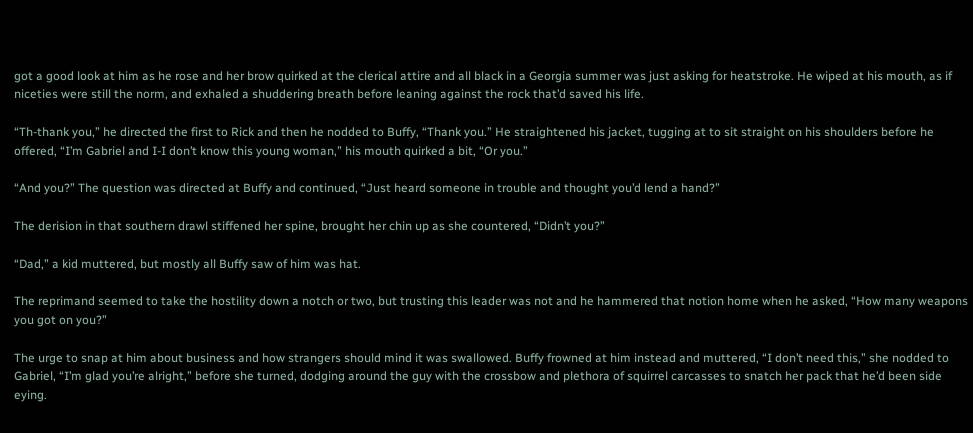got a good look at him as he rose and her brow quirked at the clerical attire and all black in a Georgia summer was just asking for heatstroke. He wiped at his mouth, as if niceties were still the norm, and exhaled a shuddering breath before leaning against the rock that’d saved his life.

“Th-thank you,” he directed the first to Rick and then he nodded to Buffy, “Thank you.” He straightened his jacket, tugging at to sit straight on his shoulders before he offered, “I’m Gabriel and I-I don’t know this young woman,” his mouth quirked a bit, “Or you.”

“And you?” The question was directed at Buffy and continued, “Just heard someone in trouble and thought you’d lend a hand?”

The derision in that southern drawl stiffened her spine, brought her chin up as she countered, “Didn’t you?”

“Dad,” a kid muttered, but mostly all Buffy saw of him was hat.

The reprimand seemed to take the hostility down a notch or two, but trusting this leader was not and he hammered that notion home when he asked, “How many weapons you got on you?”

The urge to snap at him about business and how strangers should mind it was swallowed. Buffy frowned at him instead and muttered, “I don’t need this,” she nodded to Gabriel, “I’m glad you’re alright,” before she turned, dodging around the guy with the crossbow and plethora of squirrel carcasses to snatch her pack that he’d been side eying.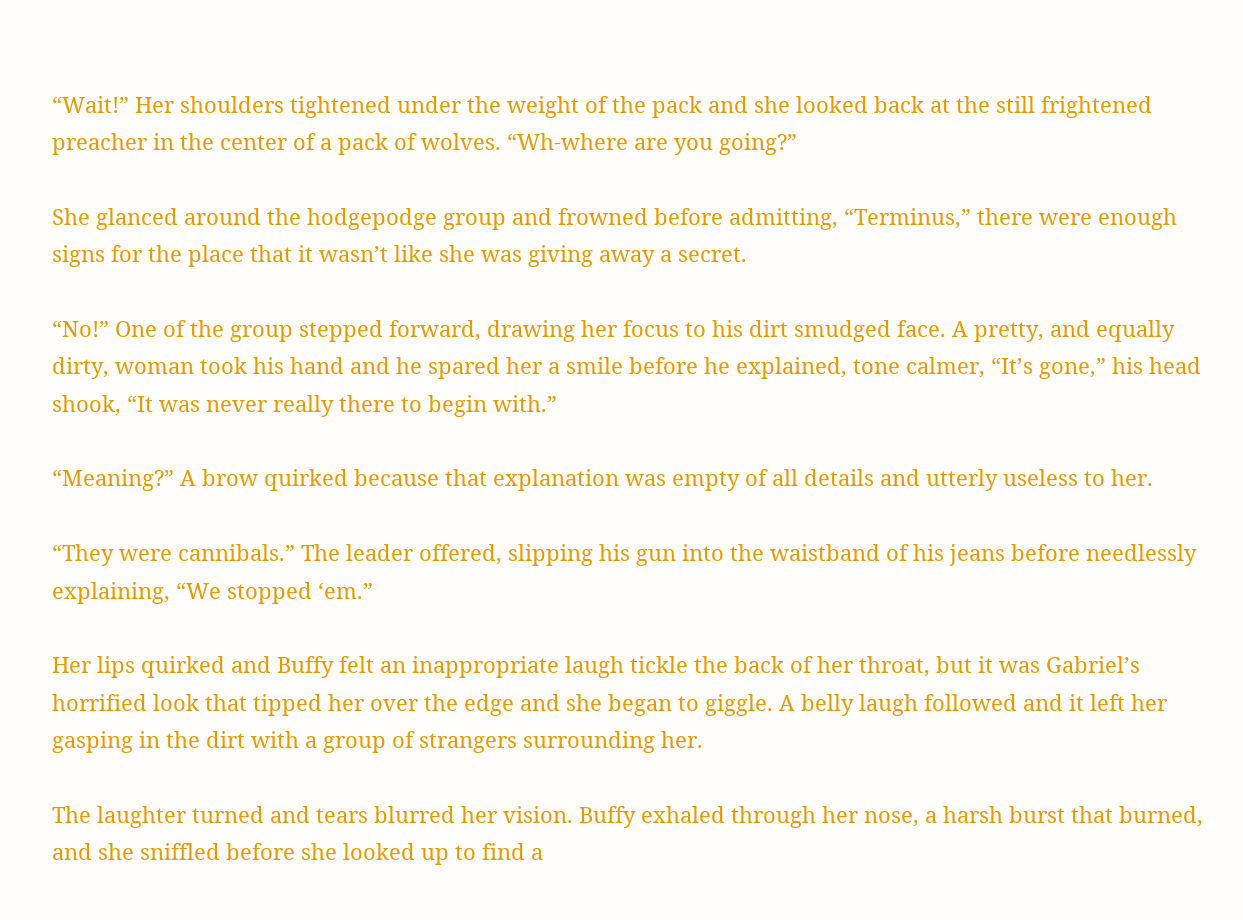“Wait!” Her shoulders tightened under the weight of the pack and she looked back at the still frightened preacher in the center of a pack of wolves. “Wh-where are you going?”

She glanced around the hodgepodge group and frowned before admitting, “Terminus,” there were enough signs for the place that it wasn’t like she was giving away a secret.

“No!” One of the group stepped forward, drawing her focus to his dirt smudged face. A pretty, and equally dirty, woman took his hand and he spared her a smile before he explained, tone calmer, “It’s gone,” his head shook, “It was never really there to begin with.”

“Meaning?” A brow quirked because that explanation was empty of all details and utterly useless to her.

“They were cannibals.” The leader offered, slipping his gun into the waistband of his jeans before needlessly explaining, “We stopped ‘em.”

Her lips quirked and Buffy felt an inappropriate laugh tickle the back of her throat, but it was Gabriel’s horrified look that tipped her over the edge and she began to giggle. A belly laugh followed and it left her gasping in the dirt with a group of strangers surrounding her.

The laughter turned and tears blurred her vision. Buffy exhaled through her nose, a harsh burst that burned, and she sniffled before she looked up to find a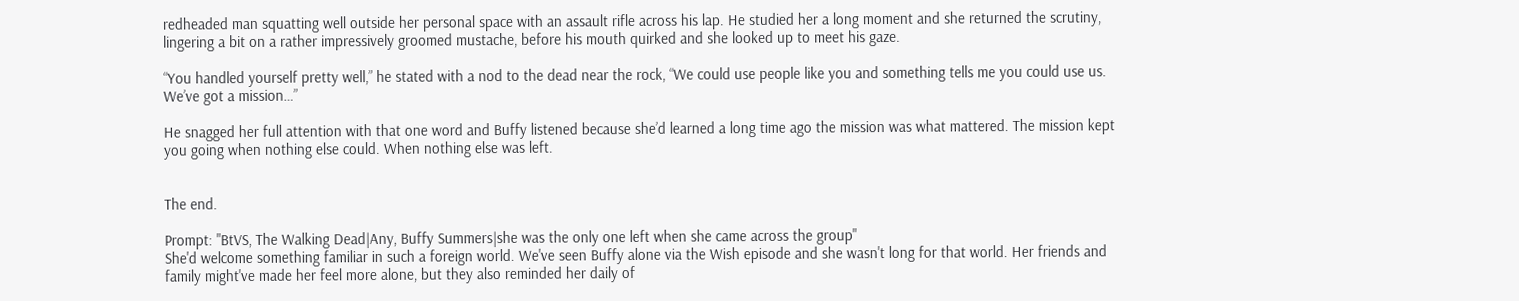redheaded man squatting well outside her personal space with an assault rifle across his lap. He studied her a long moment and she returned the scrutiny, lingering a bit on a rather impressively groomed mustache, before his mouth quirked and she looked up to meet his gaze.

“You handled yourself pretty well,” he stated with a nod to the dead near the rock, “We could use people like you and something tells me you could use us. We’ve got a mission…”

He snagged her full attention with that one word and Buffy listened because she’d learned a long time ago the mission was what mattered. The mission kept you going when nothing else could. When nothing else was left.


The end.

Prompt: "BtVS, The Walking Dead|Any, Buffy Summers|she was the only one left when she came across the group"
She'd welcome something familiar in such a foreign world. We've seen Buffy alone via the Wish episode and she wasn't long for that world. Her friends and family might've made her feel more alone, but they also reminded her daily of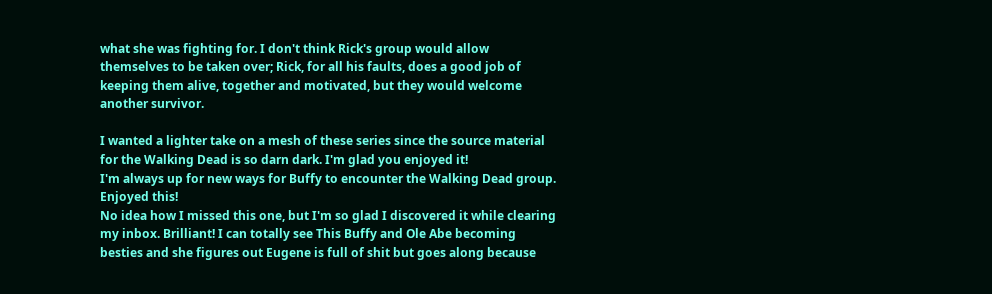what she was fighting for. I don't think Rick's group would allow themselves to be taken over; Rick, for all his faults, does a good job of keeping them alive, together and motivated, but they would welcome another survivor.

I wanted a lighter take on a mesh of these series since the source material for the Walking Dead is so darn dark. I'm glad you enjoyed it!
I'm always up for new ways for Buffy to encounter the Walking Dead group. Enjoyed this!
No idea how I missed this one, but I'm so glad I discovered it while clearing my inbox. Brilliant! I can totally see This Buffy and Ole Abe becoming besties and she figures out Eugene is full of shit but goes along because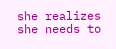she realizes she needs to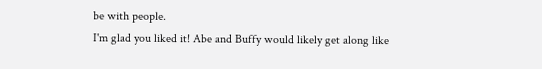be with people.
I'm glad you liked it! Abe and Buffy would likely get along like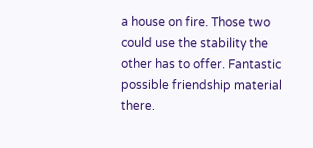a house on fire. Those two could use the stability the other has to offer. Fantastic possible friendship material there.